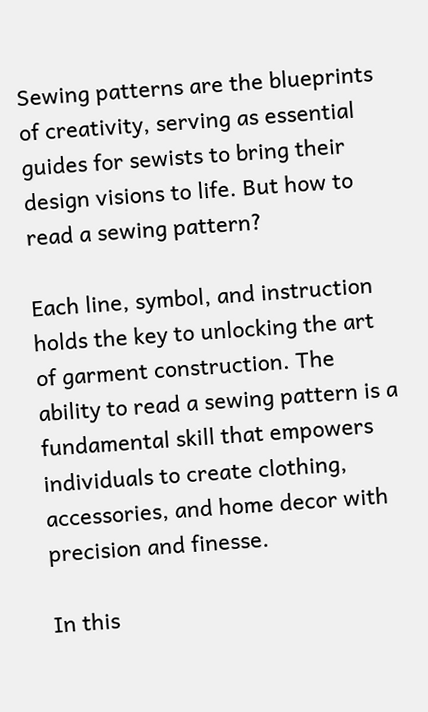Sewing patterns are the blueprints of creativity, serving as essential guides for sewists to bring their design visions to life. But how to read a sewing pattern?

Each line, symbol, and instruction holds the key to unlocking the art of garment construction. The ability to read a sewing pattern is a fundamental skill that empowers individuals to create clothing, accessories, and home decor with precision and finesse.

In this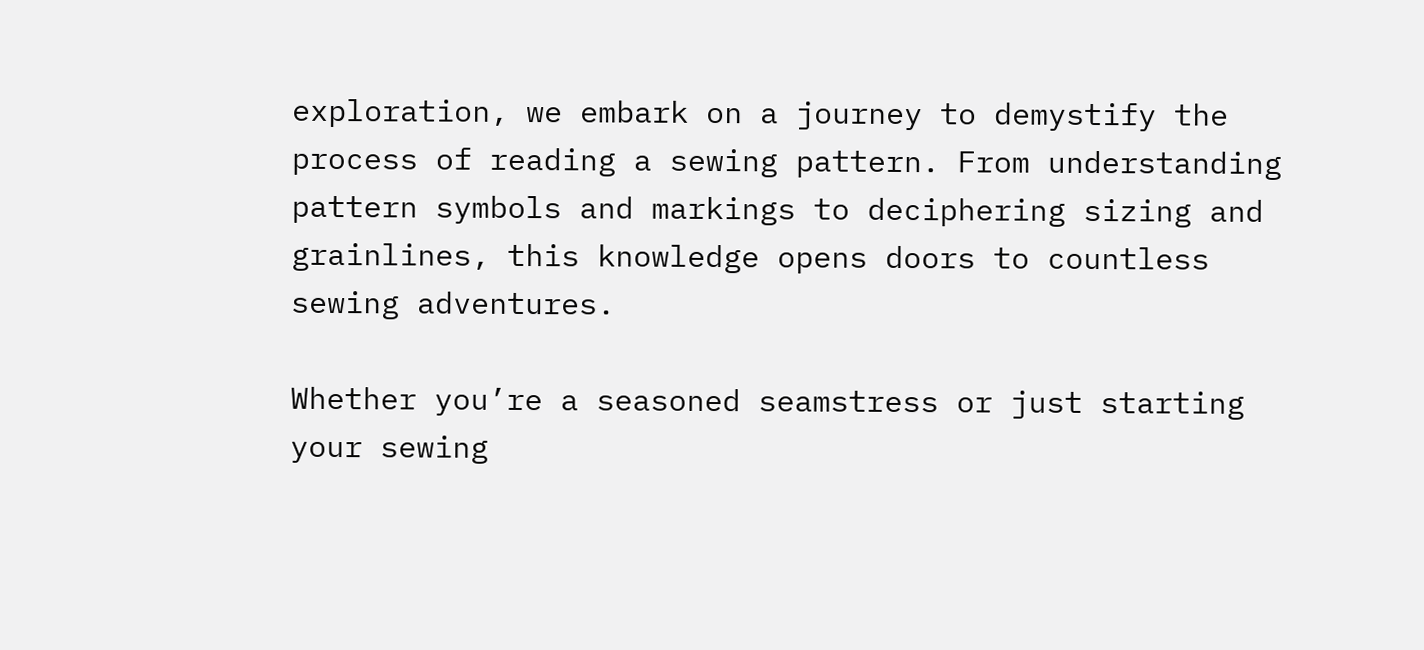exploration, we embark on a journey to demystify the process of reading a sewing pattern. From understanding pattern symbols and markings to deciphering sizing and grainlines, this knowledge opens doors to countless sewing adventures.

Whether you’re a seasoned seamstress or just starting your sewing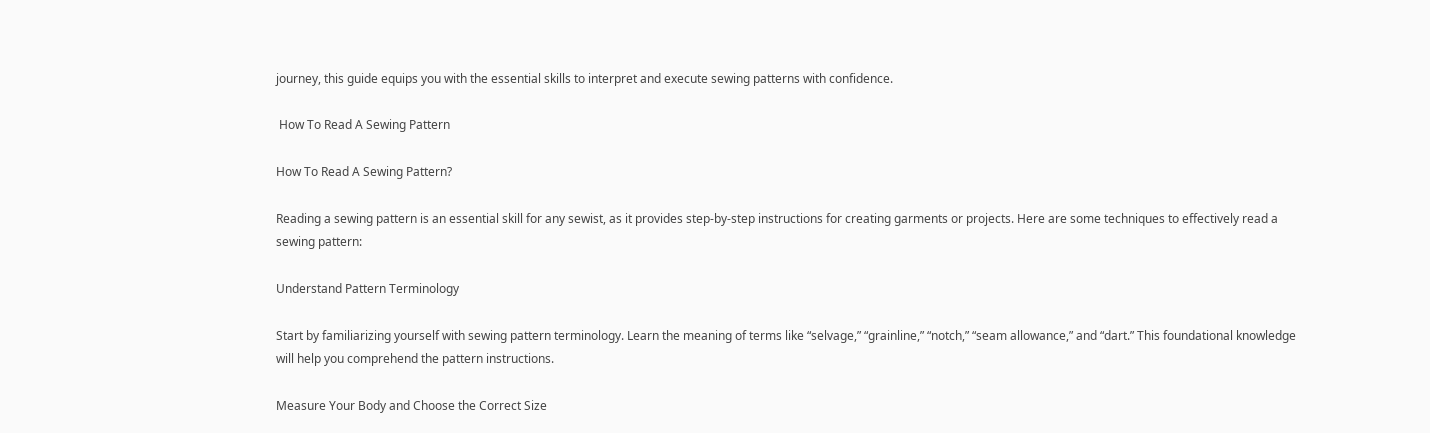journey, this guide equips you with the essential skills to interpret and execute sewing patterns with confidence.

 How To Read A Sewing Pattern

How To Read A Sewing Pattern?

Reading a sewing pattern is an essential skill for any sewist, as it provides step-by-step instructions for creating garments or projects. Here are some techniques to effectively read a sewing pattern:

Understand Pattern Terminology

Start by familiarizing yourself with sewing pattern terminology. Learn the meaning of terms like “selvage,” “grainline,” “notch,” “seam allowance,” and “dart.” This foundational knowledge will help you comprehend the pattern instructions.

Measure Your Body and Choose the Correct Size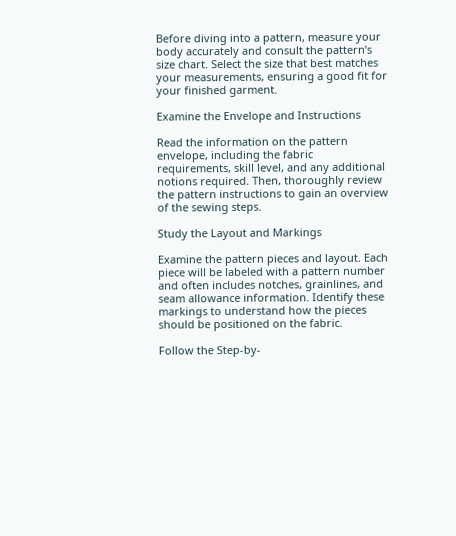Before diving into a pattern, measure your body accurately and consult the pattern’s size chart. Select the size that best matches your measurements, ensuring a good fit for your finished garment.

Examine the Envelope and Instructions

Read the information on the pattern envelope, including the fabric requirements, skill level, and any additional notions required. Then, thoroughly review the pattern instructions to gain an overview of the sewing steps.

Study the Layout and Markings

Examine the pattern pieces and layout. Each piece will be labeled with a pattern number and often includes notches, grainlines, and seam allowance information. Identify these markings to understand how the pieces should be positioned on the fabric.

Follow the Step-by-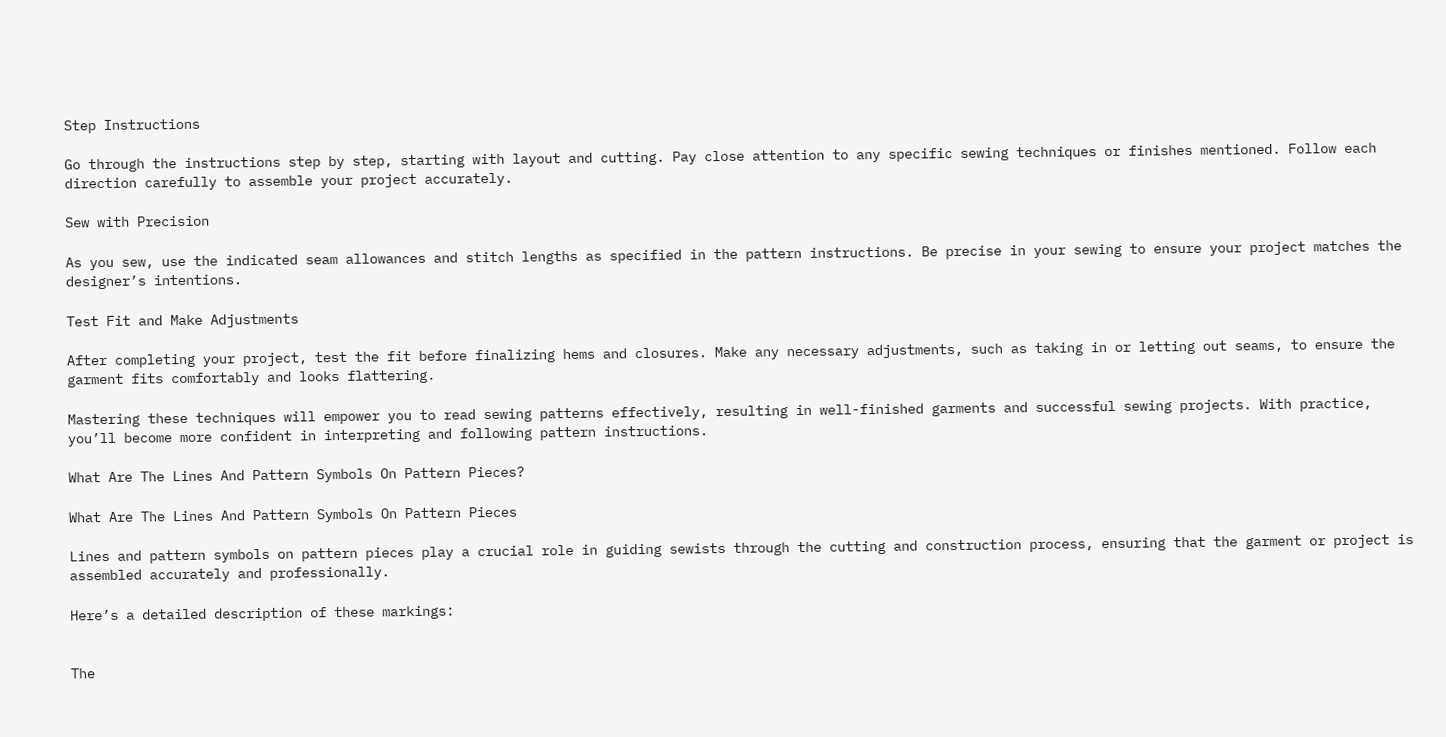Step Instructions

Go through the instructions step by step, starting with layout and cutting. Pay close attention to any specific sewing techniques or finishes mentioned. Follow each direction carefully to assemble your project accurately.

Sew with Precision

As you sew, use the indicated seam allowances and stitch lengths as specified in the pattern instructions. Be precise in your sewing to ensure your project matches the designer’s intentions.

Test Fit and Make Adjustments

After completing your project, test the fit before finalizing hems and closures. Make any necessary adjustments, such as taking in or letting out seams, to ensure the garment fits comfortably and looks flattering.

Mastering these techniques will empower you to read sewing patterns effectively, resulting in well-finished garments and successful sewing projects. With practice, you’ll become more confident in interpreting and following pattern instructions.

What Are The Lines And Pattern Symbols On Pattern Pieces?

What Are The Lines And Pattern Symbols On Pattern Pieces

Lines and pattern symbols on pattern pieces play a crucial role in guiding sewists through the cutting and construction process, ensuring that the garment or project is assembled accurately and professionally.

Here’s a detailed description of these markings:


The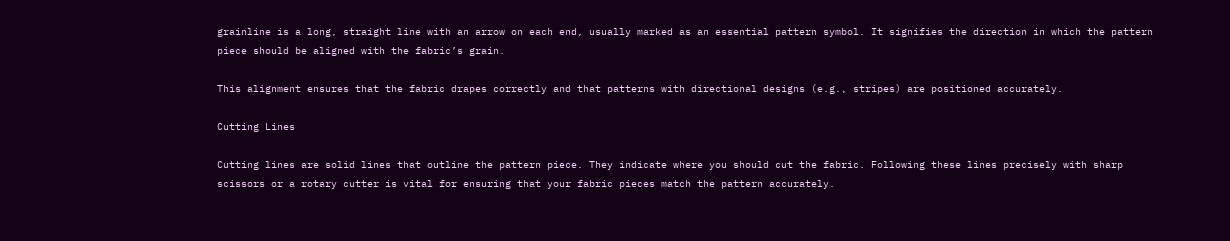grainline is a long, straight line with an arrow on each end, usually marked as an essential pattern symbol. It signifies the direction in which the pattern piece should be aligned with the fabric’s grain.

This alignment ensures that the fabric drapes correctly and that patterns with directional designs (e.g., stripes) are positioned accurately.

Cutting Lines

Cutting lines are solid lines that outline the pattern piece. They indicate where you should cut the fabric. Following these lines precisely with sharp scissors or a rotary cutter is vital for ensuring that your fabric pieces match the pattern accurately.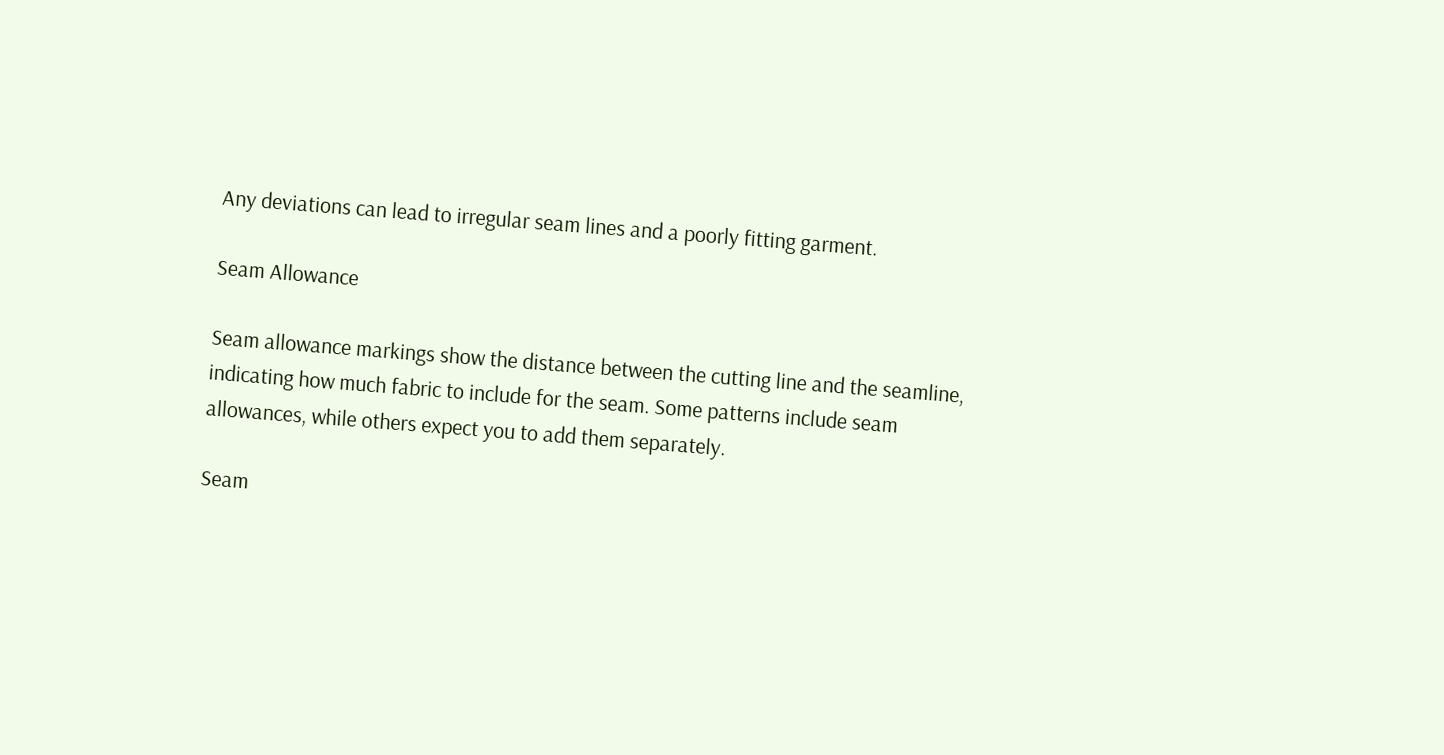Any deviations can lead to irregular seam lines and a poorly fitting garment.

Seam Allowance

Seam allowance markings show the distance between the cutting line and the seamline, indicating how much fabric to include for the seam. Some patterns include seam allowances, while others expect you to add them separately.

Seam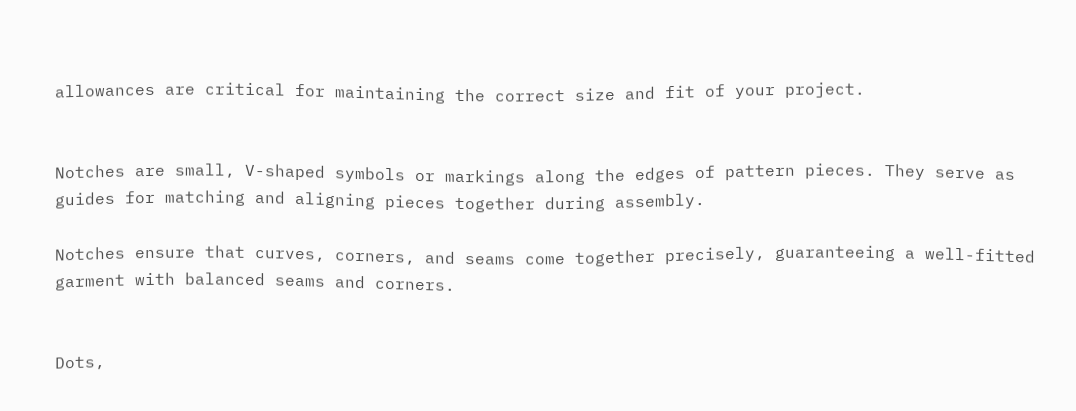allowances are critical for maintaining the correct size and fit of your project.


Notches are small, V-shaped symbols or markings along the edges of pattern pieces. They serve as guides for matching and aligning pieces together during assembly.

Notches ensure that curves, corners, and seams come together precisely, guaranteeing a well-fitted garment with balanced seams and corners.


Dots,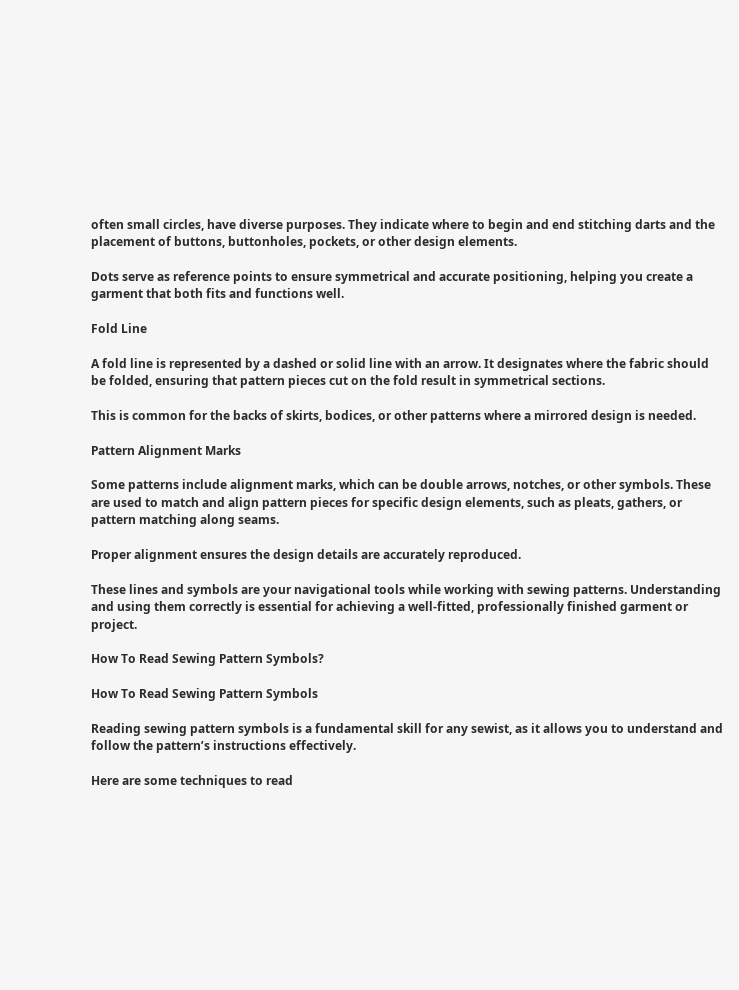often small circles, have diverse purposes. They indicate where to begin and end stitching darts and the placement of buttons, buttonholes, pockets, or other design elements.

Dots serve as reference points to ensure symmetrical and accurate positioning, helping you create a garment that both fits and functions well.

Fold Line

A fold line is represented by a dashed or solid line with an arrow. It designates where the fabric should be folded, ensuring that pattern pieces cut on the fold result in symmetrical sections.

This is common for the backs of skirts, bodices, or other patterns where a mirrored design is needed.

Pattern Alignment Marks

Some patterns include alignment marks, which can be double arrows, notches, or other symbols. These are used to match and align pattern pieces for specific design elements, such as pleats, gathers, or pattern matching along seams.

Proper alignment ensures the design details are accurately reproduced.

These lines and symbols are your navigational tools while working with sewing patterns. Understanding and using them correctly is essential for achieving a well-fitted, professionally finished garment or project.

How To Read Sewing Pattern Symbols?

How To Read Sewing Pattern Symbols

Reading sewing pattern symbols is a fundamental skill for any sewist, as it allows you to understand and follow the pattern’s instructions effectively.

Here are some techniques to read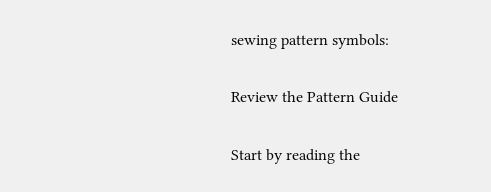sewing pattern symbols:

Review the Pattern Guide

Start by reading the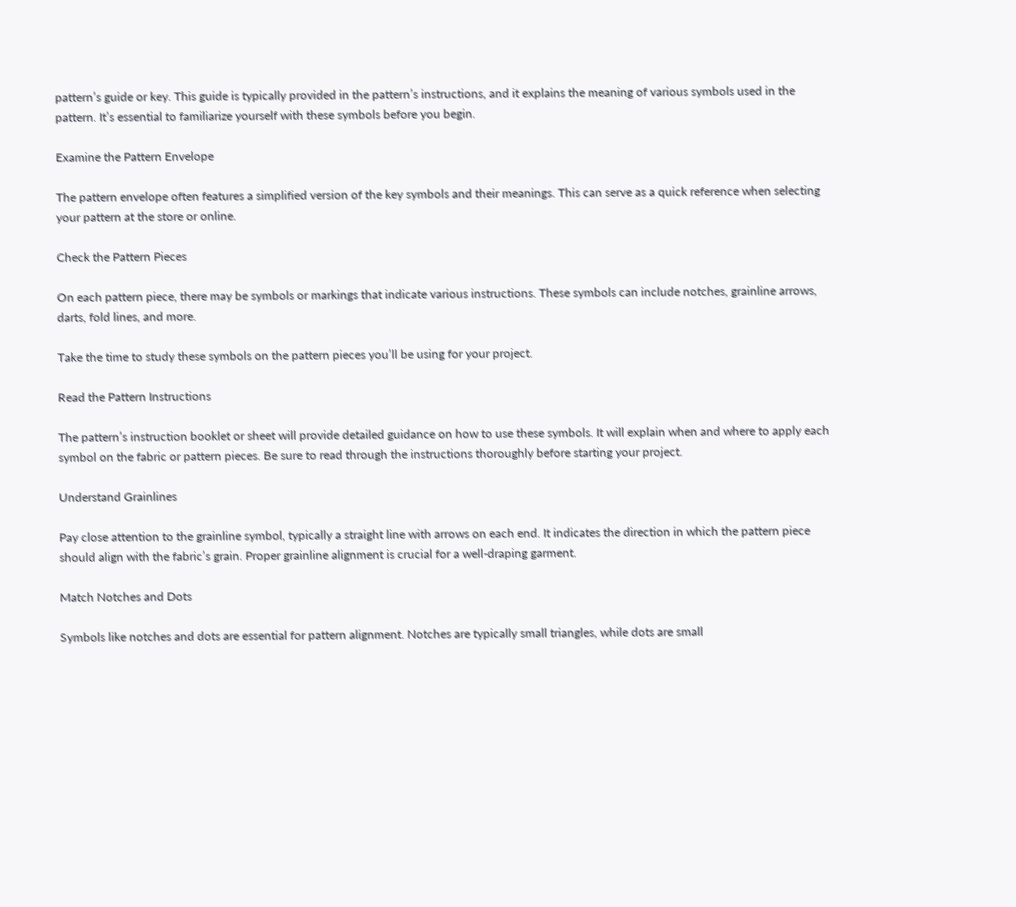pattern’s guide or key. This guide is typically provided in the pattern’s instructions, and it explains the meaning of various symbols used in the pattern. It’s essential to familiarize yourself with these symbols before you begin.

Examine the Pattern Envelope

The pattern envelope often features a simplified version of the key symbols and their meanings. This can serve as a quick reference when selecting your pattern at the store or online.

Check the Pattern Pieces

On each pattern piece, there may be symbols or markings that indicate various instructions. These symbols can include notches, grainline arrows, darts, fold lines, and more.

Take the time to study these symbols on the pattern pieces you’ll be using for your project.

Read the Pattern Instructions

The pattern’s instruction booklet or sheet will provide detailed guidance on how to use these symbols. It will explain when and where to apply each symbol on the fabric or pattern pieces. Be sure to read through the instructions thoroughly before starting your project.

Understand Grainlines

Pay close attention to the grainline symbol, typically a straight line with arrows on each end. It indicates the direction in which the pattern piece should align with the fabric’s grain. Proper grainline alignment is crucial for a well-draping garment.

Match Notches and Dots

Symbols like notches and dots are essential for pattern alignment. Notches are typically small triangles, while dots are small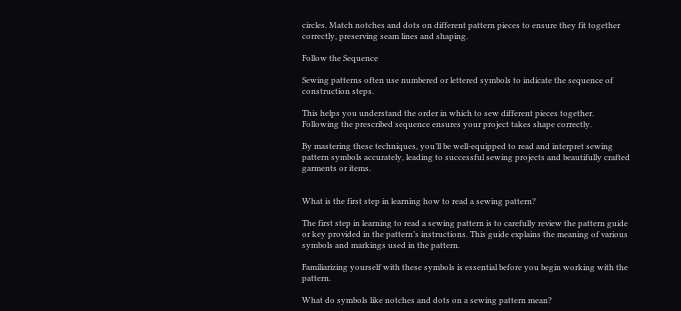circles. Match notches and dots on different pattern pieces to ensure they fit together correctly, preserving seam lines and shaping.

Follow the Sequence

Sewing patterns often use numbered or lettered symbols to indicate the sequence of construction steps.

This helps you understand the order in which to sew different pieces together. Following the prescribed sequence ensures your project takes shape correctly.

By mastering these techniques, you’ll be well-equipped to read and interpret sewing pattern symbols accurately, leading to successful sewing projects and beautifully crafted garments or items.


What is the first step in learning how to read a sewing pattern?

The first step in learning to read a sewing pattern is to carefully review the pattern guide or key provided in the pattern’s instructions. This guide explains the meaning of various symbols and markings used in the pattern.

Familiarizing yourself with these symbols is essential before you begin working with the pattern.

What do symbols like notches and dots on a sewing pattern mean?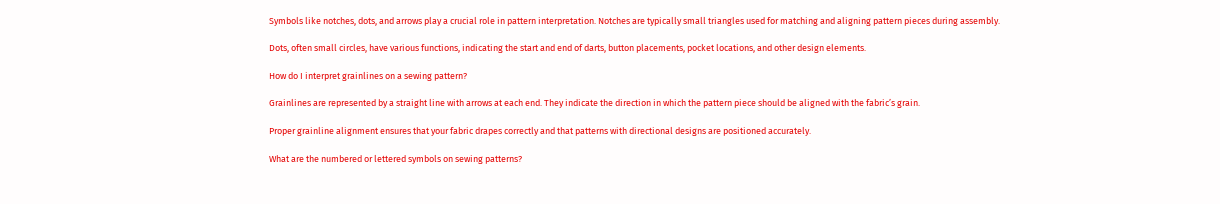Symbols like notches, dots, and arrows play a crucial role in pattern interpretation. Notches are typically small triangles used for matching and aligning pattern pieces during assembly.

Dots, often small circles, have various functions, indicating the start and end of darts, button placements, pocket locations, and other design elements.

How do I interpret grainlines on a sewing pattern?

Grainlines are represented by a straight line with arrows at each end. They indicate the direction in which the pattern piece should be aligned with the fabric’s grain.

Proper grainline alignment ensures that your fabric drapes correctly and that patterns with directional designs are positioned accurately.

What are the numbered or lettered symbols on sewing patterns?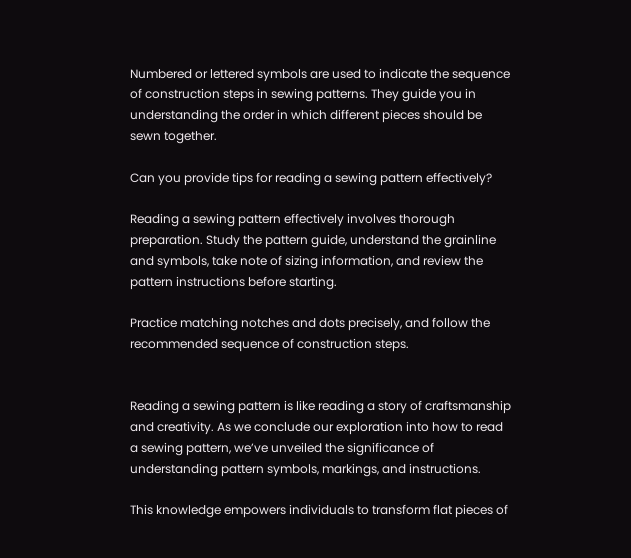Numbered or lettered symbols are used to indicate the sequence of construction steps in sewing patterns. They guide you in understanding the order in which different pieces should be sewn together.

Can you provide tips for reading a sewing pattern effectively?

Reading a sewing pattern effectively involves thorough preparation. Study the pattern guide, understand the grainline and symbols, take note of sizing information, and review the pattern instructions before starting.

Practice matching notches and dots precisely, and follow the recommended sequence of construction steps.


Reading a sewing pattern is like reading a story of craftsmanship and creativity. As we conclude our exploration into how to read a sewing pattern, we’ve unveiled the significance of understanding pattern symbols, markings, and instructions.

This knowledge empowers individuals to transform flat pieces of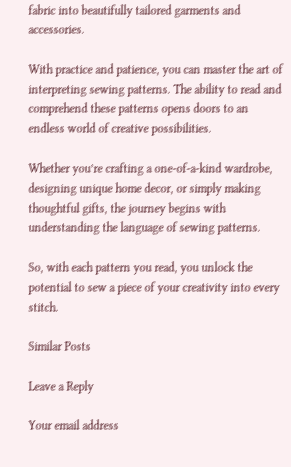fabric into beautifully tailored garments and accessories.

With practice and patience, you can master the art of interpreting sewing patterns. The ability to read and comprehend these patterns opens doors to an endless world of creative possibilities.

Whether you’re crafting a one-of-a-kind wardrobe, designing unique home decor, or simply making thoughtful gifts, the journey begins with understanding the language of sewing patterns.

So, with each pattern you read, you unlock the potential to sew a piece of your creativity into every stitch.

Similar Posts

Leave a Reply

Your email address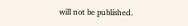will not be published.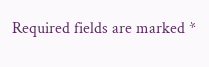Required fields are marked *